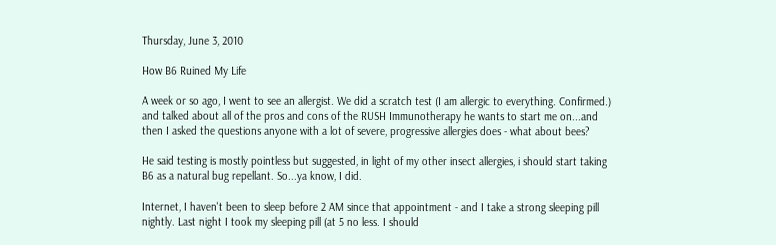Thursday, June 3, 2010

How B6 Ruined My Life

A week or so ago, I went to see an allergist. We did a scratch test (I am allergic to everything. Confirmed.) and talked about all of the pros and cons of the RUSH Immunotherapy he wants to start me on...and then I asked the questions anyone with a lot of severe, progressive allergies does - what about bees?

He said testing is mostly pointless but suggested, in light of my other insect allergies, i should start taking B6 as a natural bug repellant. So...ya know, I did.

Internet, I haven't been to sleep before 2 AM since that appointment - and I take a strong sleeping pill nightly. Last night I took my sleeping pill (at 5 no less. I should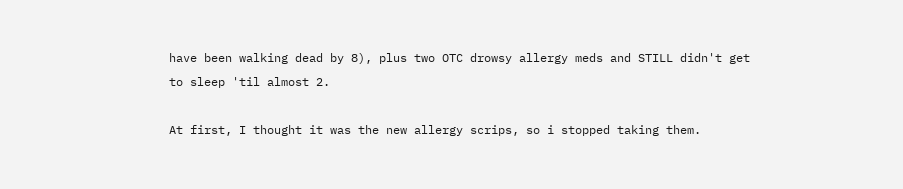have been walking dead by 8), plus two OTC drowsy allergy meds and STILL didn't get to sleep 'til almost 2.

At first, I thought it was the new allergy scrips, so i stopped taking them.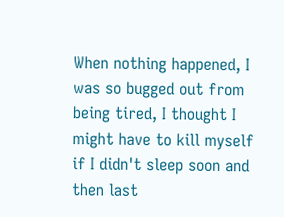When nothing happened, I was so bugged out from being tired, I thought I might have to kill myself if I didn't sleep soon and then last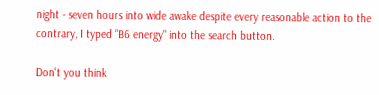night - seven hours into wide awake despite every reasonable action to the contrary, I typed "B6 energy" into the search button.

Don't you think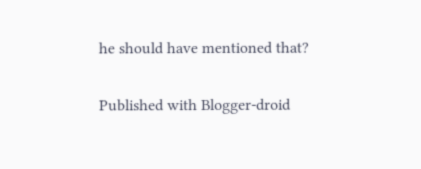he should have mentioned that?

Published with Blogger-droid